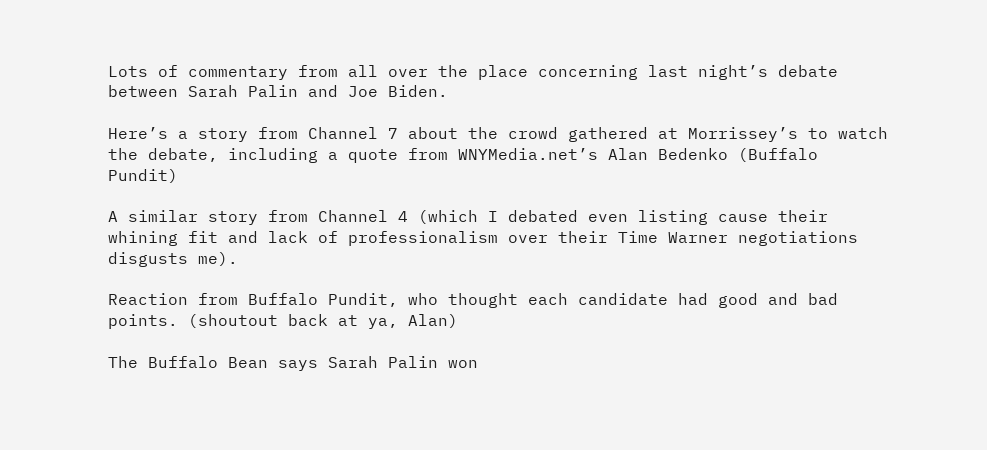Lots of commentary from all over the place concerning last night’s debate between Sarah Palin and Joe Biden.

Here’s a story from Channel 7 about the crowd gathered at Morrissey’s to watch the debate, including a quote from WNYMedia.net’s Alan Bedenko (Buffalo Pundit)

A similar story from Channel 4 (which I debated even listing cause their whining fit and lack of professionalism over their Time Warner negotiations disgusts me).

Reaction from Buffalo Pundit, who thought each candidate had good and bad points. (shoutout back at ya, Alan)

The Buffalo Bean says Sarah Palin won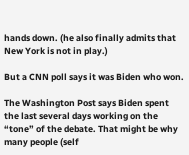hands down. (he also finally admits that New York is not in play.)

But a CNN poll says it was Biden who won.

The Washington Post says Biden spent the last several days working on the “tone” of the debate. That might be why many people (self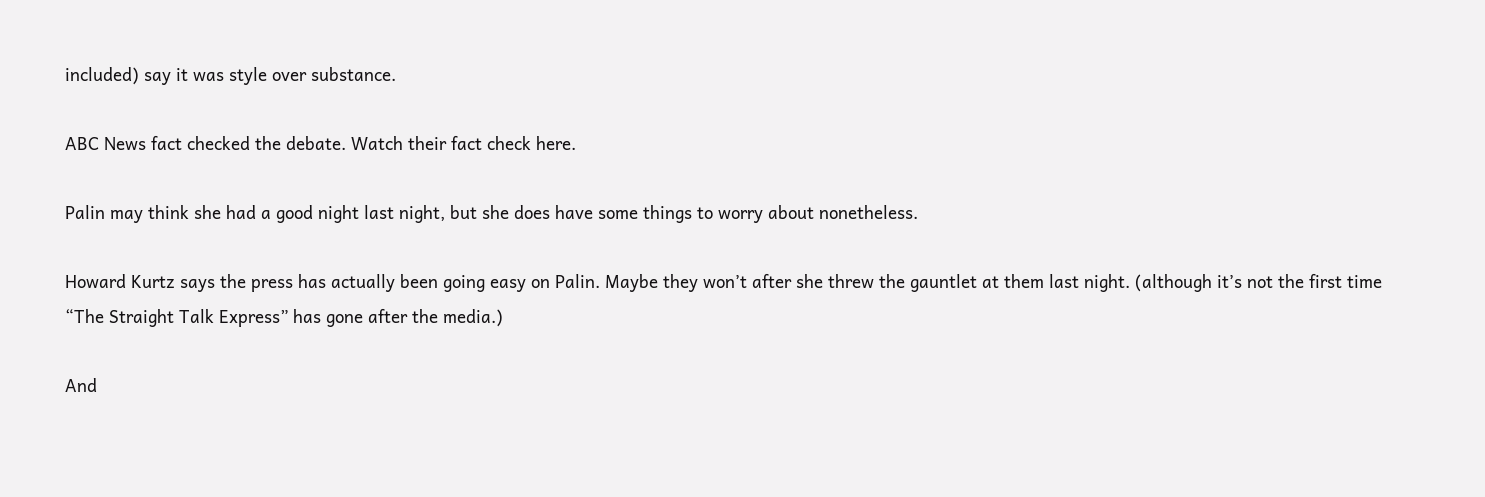included) say it was style over substance.

ABC News fact checked the debate. Watch their fact check here.

Palin may think she had a good night last night, but she does have some things to worry about nonetheless.

Howard Kurtz says the press has actually been going easy on Palin. Maybe they won’t after she threw the gauntlet at them last night. (although it’s not the first time “The Straight Talk Express” has gone after the media.)

And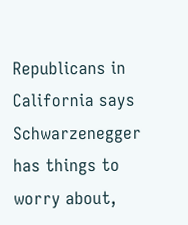Republicans in California says Schwarzenegger has things to worry about,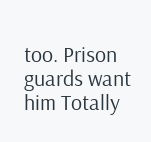too. Prison guards want him Totally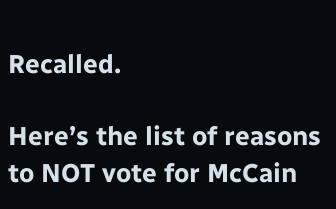Recalled.

Here’s the list of reasons to NOT vote for McCain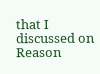that I discussed on Reason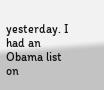yesterday. I had an Obama list on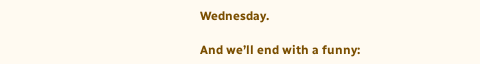Wednesday.

And we’ll end with a funny: